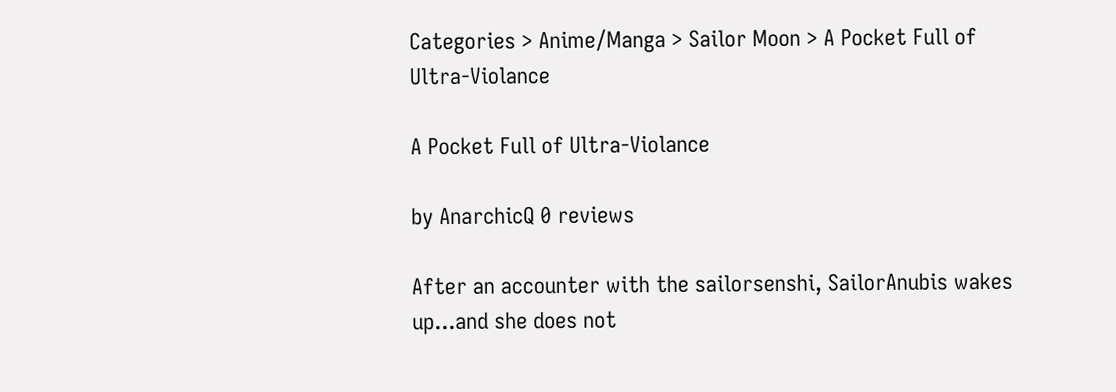Categories > Anime/Manga > Sailor Moon > A Pocket Full of Ultra-Violance

A Pocket Full of Ultra-Violance

by AnarchicQ 0 reviews

After an accounter with the sailorsenshi, SailorAnubis wakes up...and she does not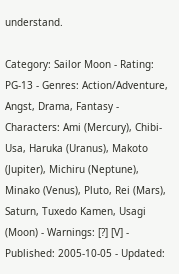understand.

Category: Sailor Moon - Rating: PG-13 - Genres: Action/Adventure, Angst, Drama, Fantasy - Characters: Ami (Mercury), Chibi-Usa, Haruka (Uranus), Makoto (Jupiter), Michiru (Neptune), Minako (Venus), Pluto, Rei (Mars), Saturn, Tuxedo Kamen, Usagi (Moon) - Warnings: [?] [V] - Published: 2005-10-05 - Updated: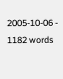2005-10-06 - 1182 words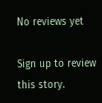No reviews yet

Sign up to review this story.